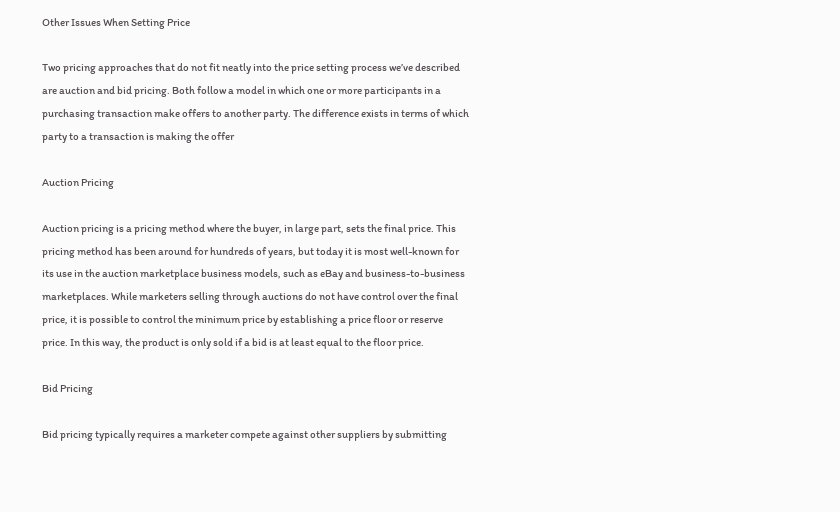Other Issues When Setting Price

Two pricing approaches that do not fit neatly into the price setting process we’ve described are auction and bid pricing. Both follow a model in which one or more participants in a purchasing transaction make offers to another party. The difference exists in terms of which party to a transaction is making the offer

Auction Pricing

Auction pricing is a pricing method where the buyer, in large part, sets the final price. This pricing method has been around for hundreds of years, but today it is most well-known for its use in the auction marketplace business models, such as eBay and business-to-business marketplaces. While marketers selling through auctions do not have control over the final price, it is possible to control the minimum price by establishing a price floor or reserve price. In this way, the product is only sold if a bid is at least equal to the floor price.

Bid Pricing

Bid pricing typically requires a marketer compete against other suppliers by submitting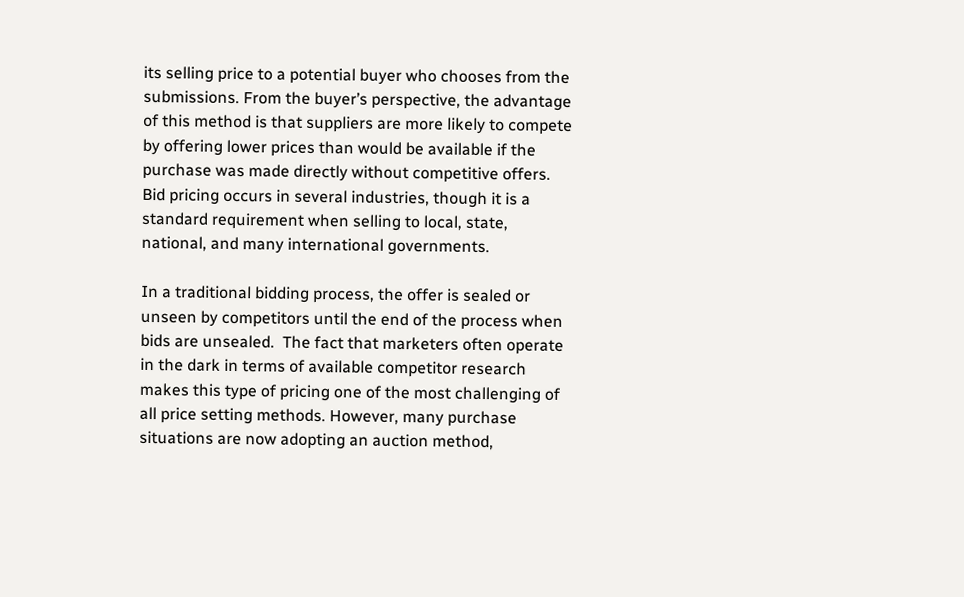its selling price to a potential buyer who chooses from the submissions. From the buyer’s perspective, the advantage of this method is that suppliers are more likely to compete by offering lower prices than would be available if the purchase was made directly without competitive offers. Bid pricing occurs in several industries, though it is a standard requirement when selling to local, state, national, and many international governments.

In a traditional bidding process, the offer is sealed or unseen by competitors until the end of the process when bids are unsealed.  The fact that marketers often operate in the dark in terms of available competitor research makes this type of pricing one of the most challenging of all price setting methods. However, many purchase situations are now adopting an auction method,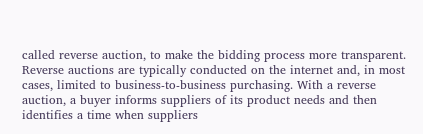called reverse auction, to make the bidding process more transparent. Reverse auctions are typically conducted on the internet and, in most cases, limited to business-to-business purchasing. With a reverse auction, a buyer informs suppliers of its product needs and then identifies a time when suppliers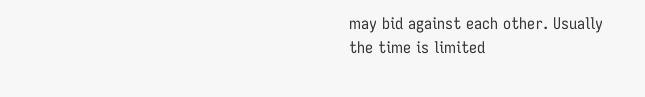may bid against each other. Usually the time is limited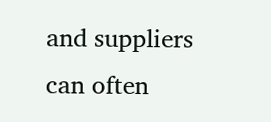and suppliers can often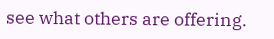see what others are offering.